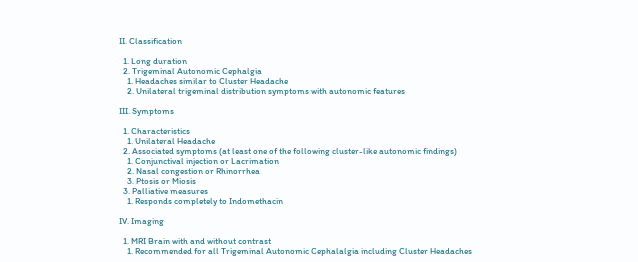II. Classification

  1. Long duration
  2. Trigeminal Autonomic Cephalgia
    1. Headaches similar to Cluster Headache
    2. Unilateral trigeminal distribution symptoms with autonomic features

III. Symptoms

  1. Characteristics
    1. Unilateral Headache
  2. Associated symptoms (at least one of the following cluster-like autonomic findings)
    1. Conjunctival injection or Lacrimation
    2. Nasal congestion or Rhinorrhea
    3. Ptosis or Miosis
  3. Palliative measures
    1. Responds completely to Indomethacin

IV. Imaging

  1. MRI Brain with and without contrast
    1. Recommended for all Trigeminal Autonomic Cephalalgia including Cluster Headaches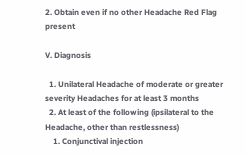2. Obtain even if no other Headache Red Flag present

V. Diagnosis

  1. Unilateral Headache of moderate or greater severity Headaches for at least 3 months
  2. At least of the following (ipsilateral to the Headache, other than restlessness)
    1. Conjunctival injection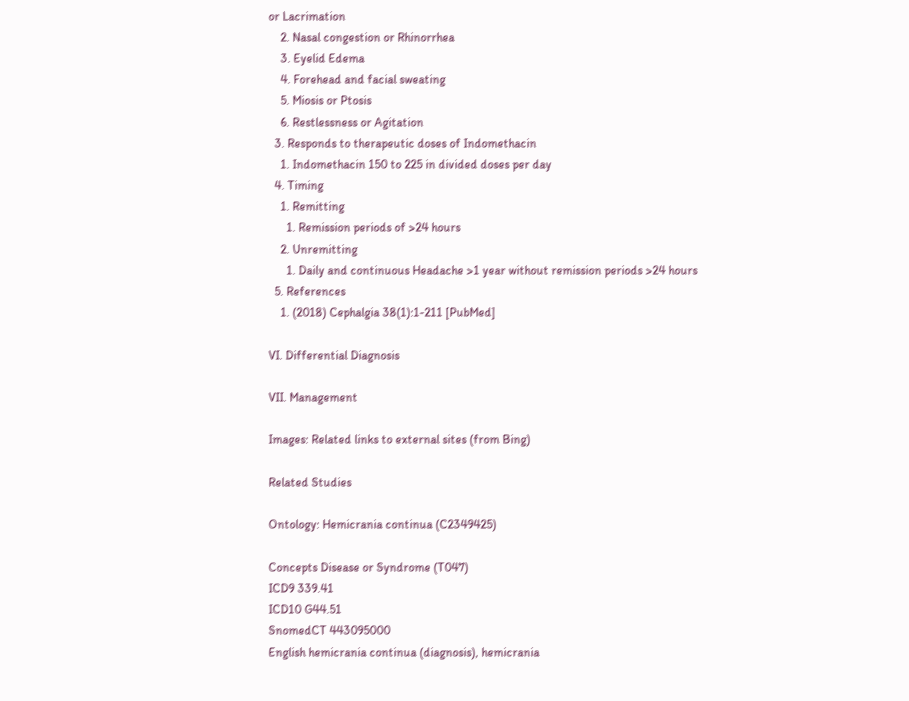or Lacrimation
    2. Nasal congestion or Rhinorrhea
    3. Eyelid Edema
    4. Forehead and facial sweating
    5. Miosis or Ptosis
    6. Restlessness or Agitation
  3. Responds to therapeutic doses of Indomethacin
    1. Indomethacin 150 to 225 in divided doses per day
  4. Timing
    1. Remitting
      1. Remission periods of >24 hours
    2. Unremitting
      1. Daily and continuous Headache >1 year without remission periods >24 hours
  5. References
    1. (2018) Cephalgia 38(1):1-211 [PubMed]

VI. Differential Diagnosis

VII. Management

Images: Related links to external sites (from Bing)

Related Studies

Ontology: Hemicrania continua (C2349425)

Concepts Disease or Syndrome (T047)
ICD9 339.41
ICD10 G44.51
SnomedCT 443095000
English hemicrania continua (diagnosis), hemicrania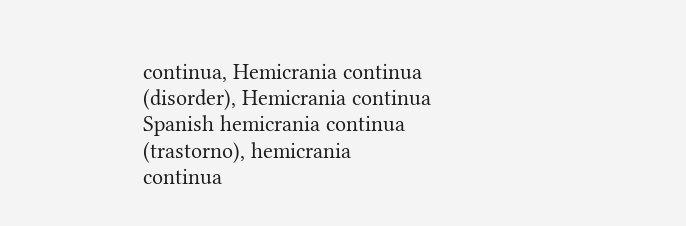continua, Hemicrania continua (disorder), Hemicrania continua
Spanish hemicrania continua (trastorno), hemicrania continua